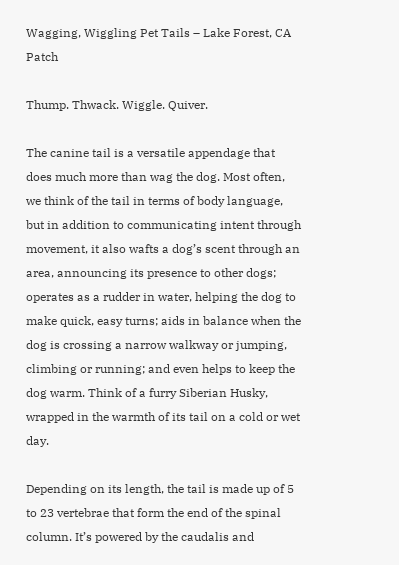Wagging, Wiggling Pet Tails – Lake Forest, CA Patch

Thump. Thwack. Wiggle. Quiver.

The canine tail is a versatile appendage that does much more than wag the dog. Most often, we think of the tail in terms of body language, but in addition to communicating intent through movement, it also wafts a dog’s scent through an area, announcing its presence to other dogs; operates as a rudder in water, helping the dog to make quick, easy turns; aids in balance when the dog is crossing a narrow walkway or jumping, climbing or running; and even helps to keep the dog warm. Think of a furry Siberian Husky, wrapped in the warmth of its tail on a cold or wet day.

Depending on its length, the tail is made up of 5 to 23 vertebrae that form the end of the spinal column. It’s powered by the caudalis and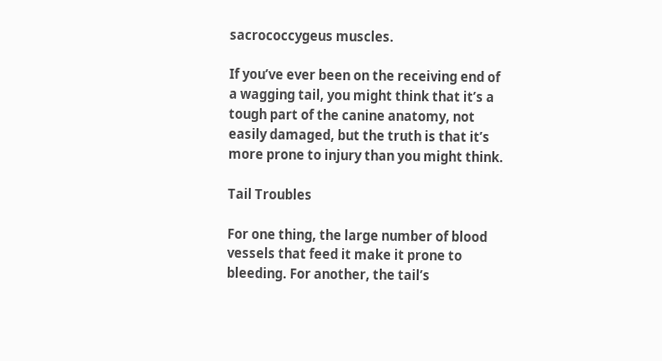sacrococcygeus muscles.

If you’ve ever been on the receiving end of a wagging tail, you might think that it’s a tough part of the canine anatomy, not easily damaged, but the truth is that it’s more prone to injury than you might think.

Tail Troubles

For one thing, the large number of blood vessels that feed it make it prone to bleeding. For another, the tail’s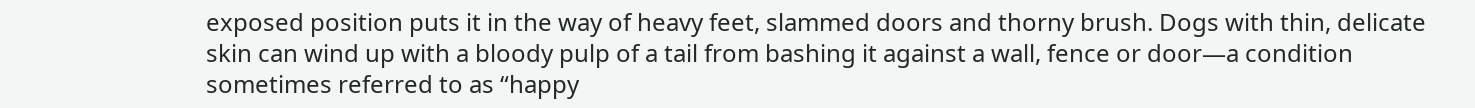exposed position puts it in the way of heavy feet, slammed doors and thorny brush. Dogs with thin, delicate skin can wind up with a bloody pulp of a tail from bashing it against a wall, fence or door—a condition sometimes referred to as “happy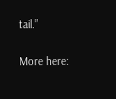tail.”

More here: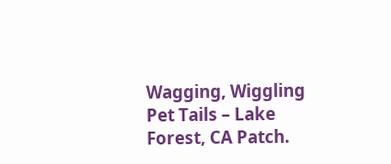Wagging, Wiggling Pet Tails – Lake Forest, CA Patch.